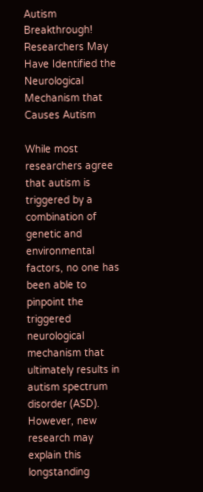Autism Breakthrough! Researchers May Have Identified the Neurological Mechanism that Causes Autism

While most researchers agree that autism is triggered by a combination of genetic and environmental factors, no one has been able to pinpoint the triggered neurological mechanism that ultimately results in autism spectrum disorder (ASD). However, new research may explain this longstanding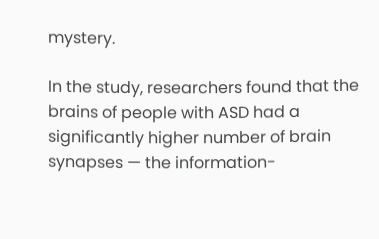mystery.

In the study, researchers found that the brains of people with ASD had a significantly higher number of brain synapses — the information-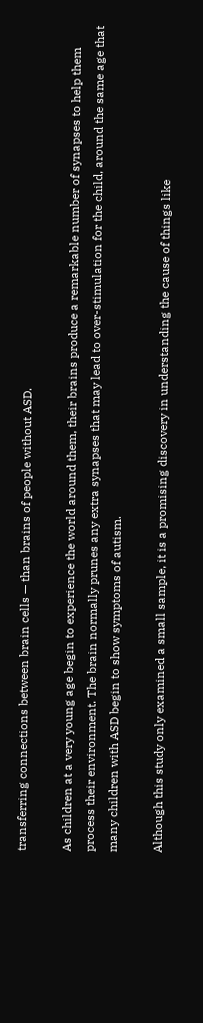transferring connections between brain cells — than brains of people without ASD.

As children at a very young age begin to experience the world around them, their brains produce a remarkable number of synapses to help them process their environment. The brain normally prunes any extra synapses that may lead to over-stimulation for the child, around the same age that many children with ASD begin to show symptoms of autism.

Although this study only examined a small sample, it is a promising discovery in understanding the cause of things like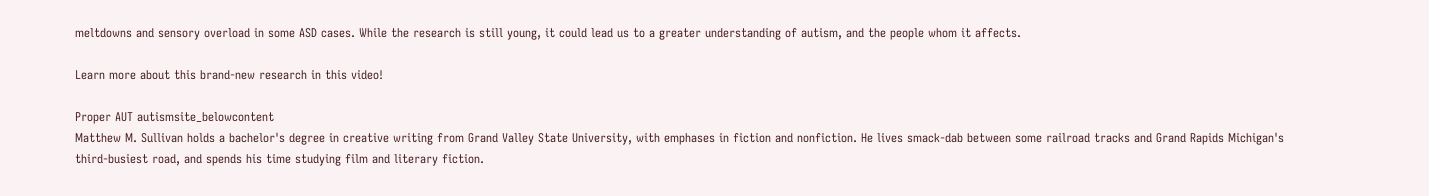meltdowns and sensory overload in some ASD cases. While the research is still young, it could lead us to a greater understanding of autism, and the people whom it affects.

Learn more about this brand-new research in this video!

Proper AUT autismsite_belowcontent
Matthew M. Sullivan holds a bachelor's degree in creative writing from Grand Valley State University, with emphases in fiction and nonfiction. He lives smack-dab between some railroad tracks and Grand Rapids Michigan's third-busiest road, and spends his time studying film and literary fiction.